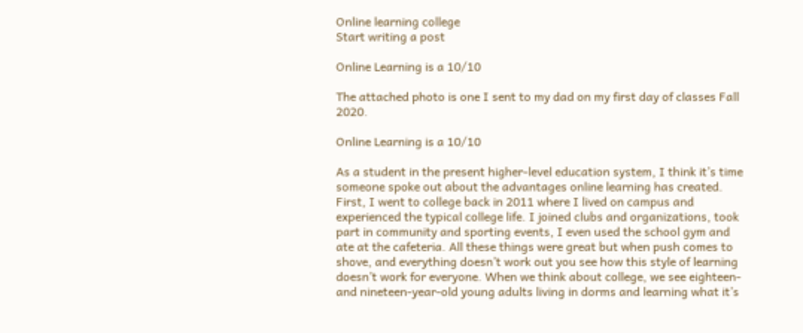Online learning college
Start writing a post

Online Learning is a 10/10

The attached photo is one I sent to my dad on my first day of classes Fall 2020.

Online Learning is a 10/10

As a student in the present higher-level education system, I think it’s time someone spoke out about the advantages online learning has created. First, I went to college back in 2011 where I lived on campus and experienced the typical college life. I joined clubs and organizations, took part in community and sporting events, I even used the school gym and ate at the cafeteria. All these things were great but when push comes to shove, and everything doesn’t work out you see how this style of learning doesn’t work for everyone. When we think about college, we see eighteen- and nineteen-year-old young adults living in dorms and learning what it’s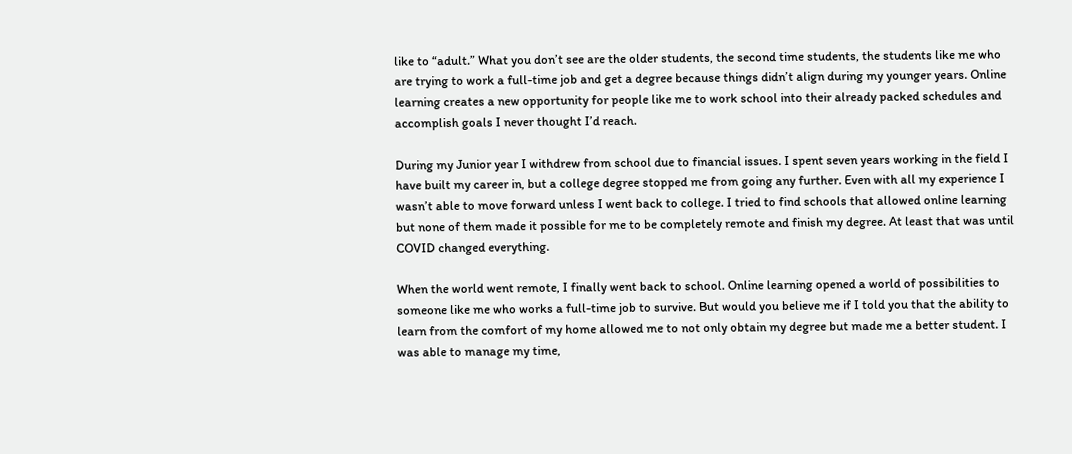like to “adult.” What you don’t see are the older students, the second time students, the students like me who are trying to work a full-time job and get a degree because things didn’t align during my younger years. Online learning creates a new opportunity for people like me to work school into their already packed schedules and accomplish goals I never thought I’d reach.

During my Junior year I withdrew from school due to financial issues. I spent seven years working in the field I have built my career in, but a college degree stopped me from going any further. Even with all my experience I wasn’t able to move forward unless I went back to college. I tried to find schools that allowed online learning but none of them made it possible for me to be completely remote and finish my degree. At least that was until COVID changed everything.

When the world went remote, I finally went back to school. Online learning opened a world of possibilities to someone like me who works a full-time job to survive. But would you believe me if I told you that the ability to learn from the comfort of my home allowed me to not only obtain my degree but made me a better student. I was able to manage my time,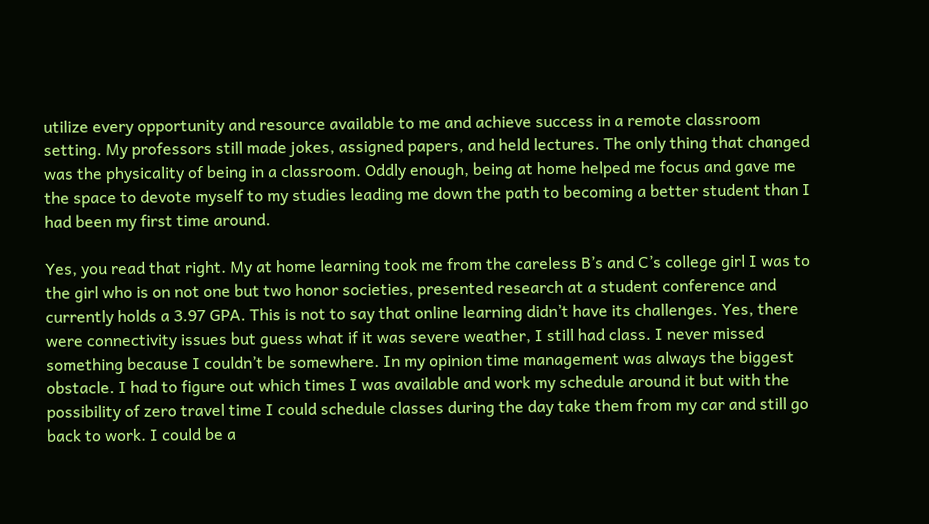utilize every opportunity and resource available to me and achieve success in a remote classroom setting. My professors still made jokes, assigned papers, and held lectures. The only thing that changed was the physicality of being in a classroom. Oddly enough, being at home helped me focus and gave me the space to devote myself to my studies leading me down the path to becoming a better student than I had been my first time around.

Yes, you read that right. My at home learning took me from the careless B’s and C’s college girl I was to the girl who is on not one but two honor societies, presented research at a student conference and currently holds a 3.97 GPA. This is not to say that online learning didn’t have its challenges. Yes, there were connectivity issues but guess what if it was severe weather, I still had class. I never missed something because I couldn’t be somewhere. In my opinion time management was always the biggest obstacle. I had to figure out which times I was available and work my schedule around it but with the possibility of zero travel time I could schedule classes during the day take them from my car and still go back to work. I could be a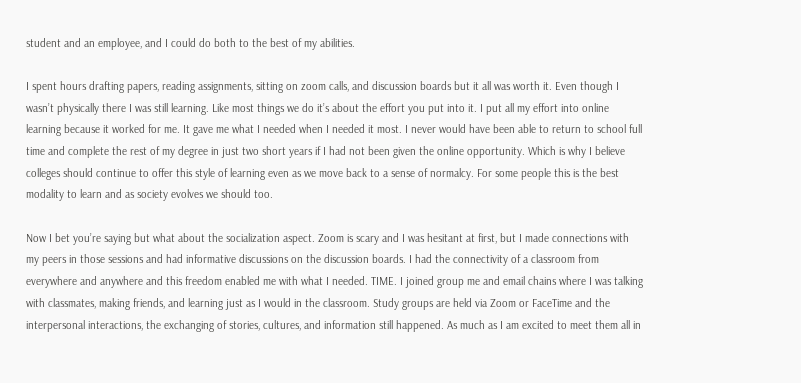student and an employee, and I could do both to the best of my abilities.

I spent hours drafting papers, reading assignments, sitting on zoom calls, and discussion boards but it all was worth it. Even though I wasn’t physically there I was still learning. Like most things we do it’s about the effort you put into it. I put all my effort into online learning because it worked for me. It gave me what I needed when I needed it most. I never would have been able to return to school full time and complete the rest of my degree in just two short years if I had not been given the online opportunity. Which is why I believe colleges should continue to offer this style of learning even as we move back to a sense of normalcy. For some people this is the best modality to learn and as society evolves we should too.

Now I bet you’re saying but what about the socialization aspect. Zoom is scary and I was hesitant at first, but I made connections with my peers in those sessions and had informative discussions on the discussion boards. I had the connectivity of a classroom from everywhere and anywhere and this freedom enabled me with what I needed. TIME. I joined group me and email chains where I was talking with classmates, making friends, and learning just as I would in the classroom. Study groups are held via Zoom or FaceTime and the interpersonal interactions, the exchanging of stories, cultures, and information still happened. As much as I am excited to meet them all in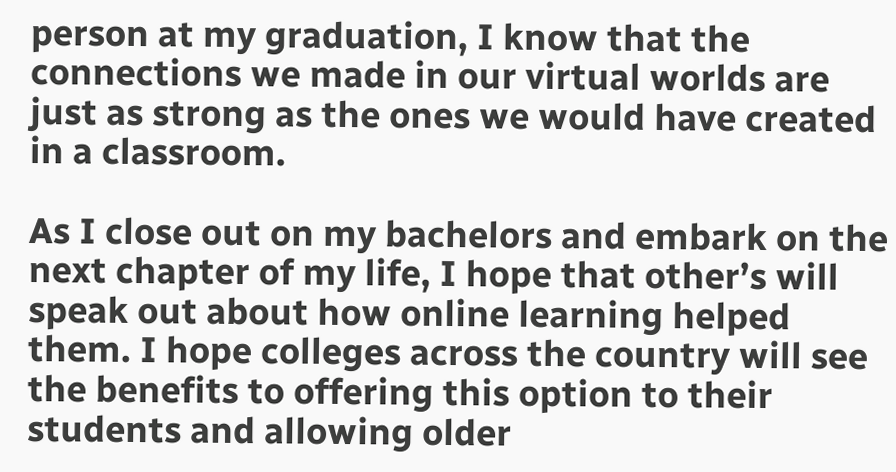person at my graduation, I know that the connections we made in our virtual worlds are just as strong as the ones we would have created in a classroom.

As I close out on my bachelors and embark on the next chapter of my life, I hope that other’s will speak out about how online learning helped them. I hope colleges across the country will see the benefits to offering this option to their students and allowing older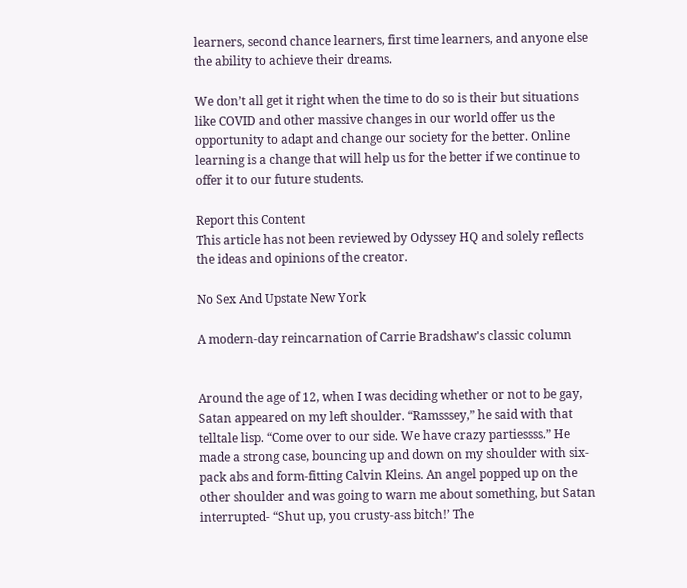learners, second chance learners, first time learners, and anyone else the ability to achieve their dreams.

We don’t all get it right when the time to do so is their but situations like COVID and other massive changes in our world offer us the opportunity to adapt and change our society for the better. Online learning is a change that will help us for the better if we continue to offer it to our future students.

Report this Content
This article has not been reviewed by Odyssey HQ and solely reflects the ideas and opinions of the creator.

No Sex And Upstate New York

A modern-day reincarnation of Carrie Bradshaw's classic column


Around the age of 12, when I was deciding whether or not to be gay, Satan appeared on my left shoulder. “Ramsssey,” he said with that telltale lisp. “Come over to our side. We have crazy partiessss.” He made a strong case, bouncing up and down on my shoulder with six-pack abs and form-fitting Calvin Kleins. An angel popped up on the other shoulder and was going to warn me about something, but Satan interrupted- “Shut up, you crusty-ass bitch!’ The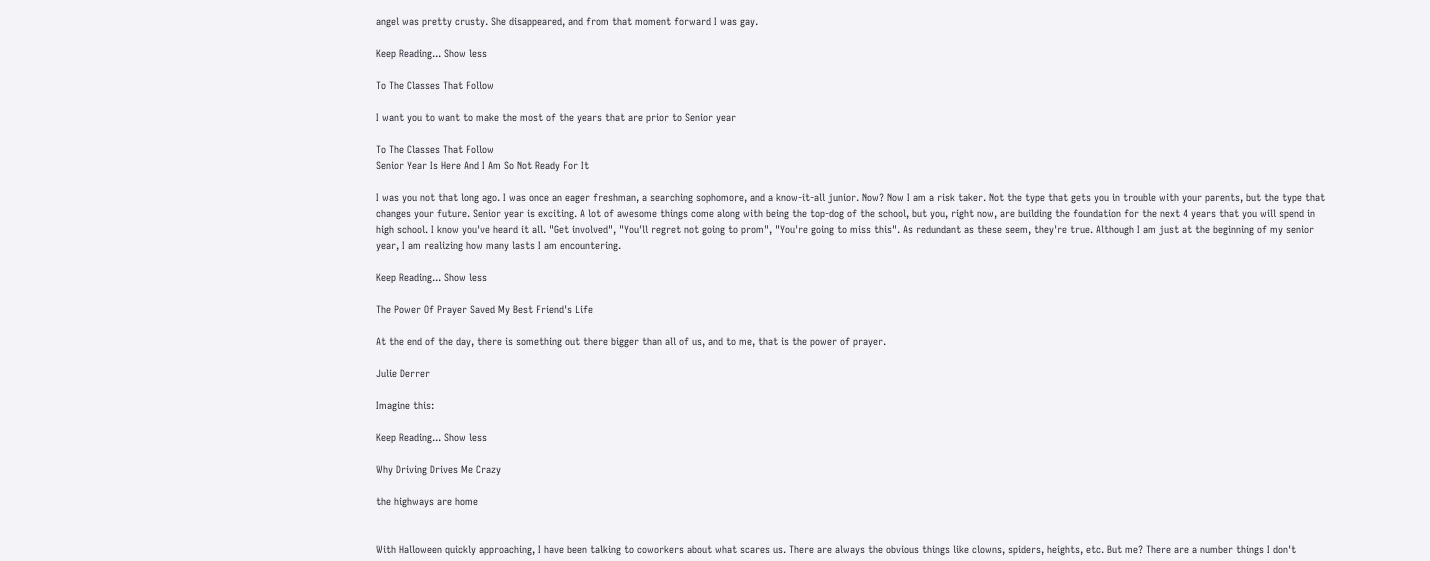angel was pretty crusty. She disappeared, and from that moment forward I was gay.

Keep Reading... Show less

To The Classes That Follow

I want you to want to make the most of the years that are prior to Senior year

To The Classes That Follow
Senior Year Is Here And I Am So Not Ready For It

I was you not that long ago. I was once an eager freshman, a searching sophomore, and a know-it-all junior. Now? Now I am a risk taker. Not the type that gets you in trouble with your parents, but the type that changes your future. Senior year is exciting. A lot of awesome things come along with being the top-dog of the school, but you, right now, are building the foundation for the next 4 years that you will spend in high school. I know you've heard it all. "Get involved", "You'll regret not going to prom", "You're going to miss this". As redundant as these seem, they're true. Although I am just at the beginning of my senior year, I am realizing how many lasts I am encountering.

Keep Reading... Show less

The Power Of Prayer Saved My Best Friend's Life

At the end of the day, there is something out there bigger than all of us, and to me, that is the power of prayer.

Julie Derrer

Imagine this:

Keep Reading... Show less

Why Driving Drives Me Crazy

the highways are home


With Halloween quickly approaching, I have been talking to coworkers about what scares us. There are always the obvious things like clowns, spiders, heights, etc. But me? There are a number things I don't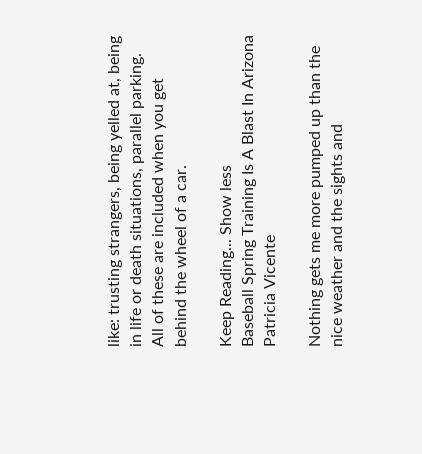like: trusting strangers, being yelled at, being in life or death situations, parallel parking. All of these are included when you get behind the wheel of a car.

Keep Reading... Show less
Baseball Spring Training Is A Blast In Arizona
Patricia Vicente

Nothing gets me more pumped up than the nice weather and the sights and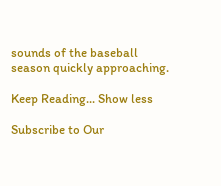sounds of the baseball season quickly approaching.

Keep Reading... Show less

Subscribe to Our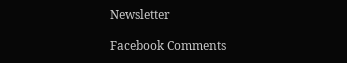Newsletter

Facebook Comments